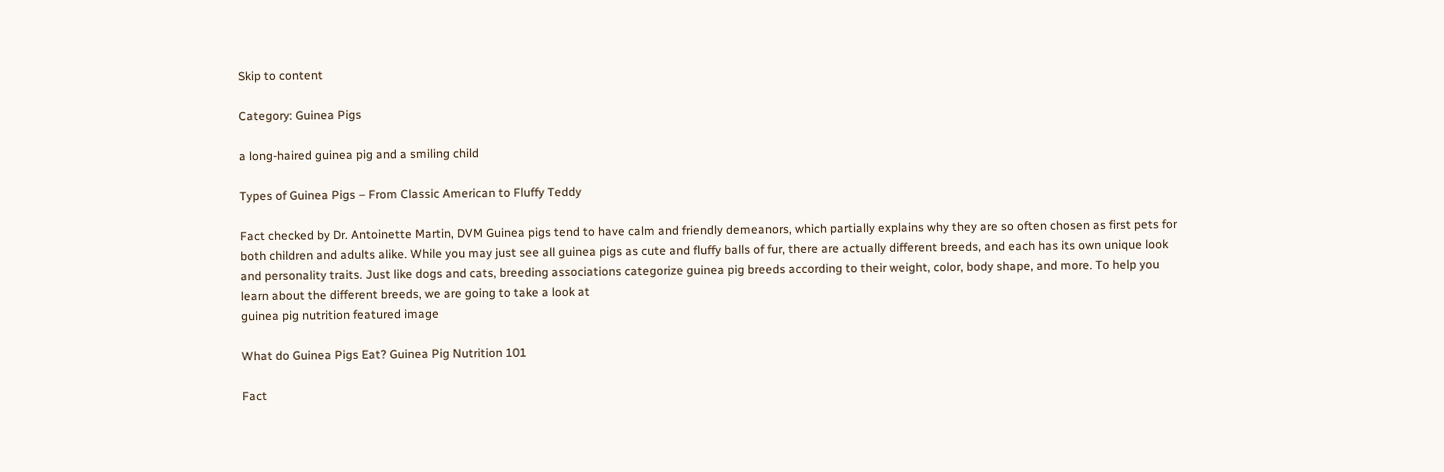Skip to content

Category: Guinea Pigs

a long-haired guinea pig and a smiling child

Types of Guinea Pigs – From Classic American to Fluffy Teddy

Fact checked by Dr. Antoinette Martin, DVM Guinea pigs tend to have calm and friendly demeanors, which partially explains why they are so often chosen as first pets for both children and adults alike. While you may just see all guinea pigs as cute and fluffy balls of fur, there are actually different breeds, and each has its own unique look and personality traits. Just like dogs and cats, breeding associations categorize guinea pig breeds according to their weight, color, body shape, and more. To help you learn about the different breeds, we are going to take a look at
guinea pig nutrition featured image

What do Guinea Pigs Eat? Guinea Pig Nutrition 101

Fact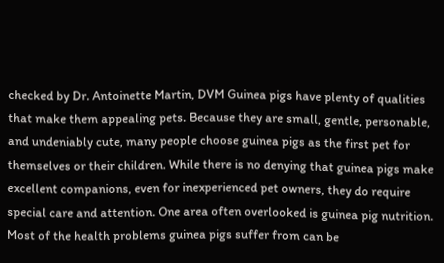checked by Dr. Antoinette Martin, DVM Guinea pigs have plenty of qualities that make them appealing pets. Because they are small, gentle, personable, and undeniably cute, many people choose guinea pigs as the first pet for themselves or their children. While there is no denying that guinea pigs make excellent companions, even for inexperienced pet owners, they do require special care and attention. One area often overlooked is guinea pig nutrition. Most of the health problems guinea pigs suffer from can be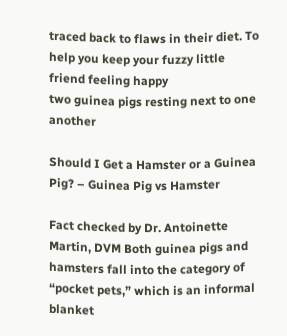traced back to flaws in their diet. To help you keep your fuzzy little friend feeling happy
two guinea pigs resting next to one another

Should I Get a Hamster or a Guinea Pig? – Guinea Pig vs Hamster

Fact checked by Dr. Antoinette Martin, DVM Both guinea pigs and hamsters fall into the category of “pocket pets,” which is an informal blanket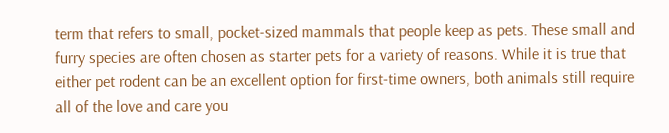term that refers to small, pocket-sized mammals that people keep as pets. These small and furry species are often chosen as starter pets for a variety of reasons. While it is true that either pet rodent can be an excellent option for first-time owners, both animals still require all of the love and care you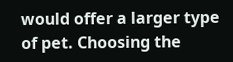would offer a larger type of pet. Choosing the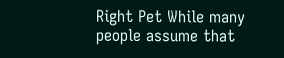Right Pet While many people assume that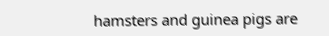hamsters and guinea pigs are